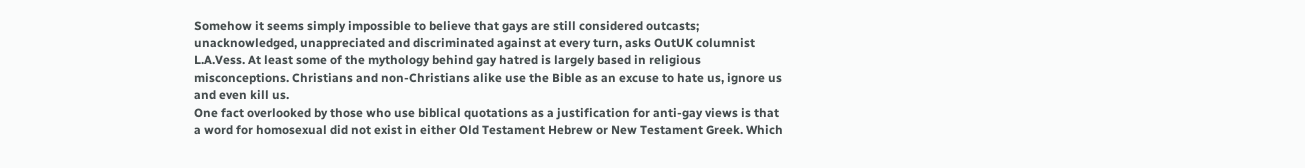Somehow it seems simply impossible to believe that gays are still considered outcasts; unacknowledged, unappreciated and discriminated against at every turn, asks OutUK columnist L.A.Vess. At least some of the mythology behind gay hatred is largely based in religious misconceptions. Christians and non-Christians alike use the Bible as an excuse to hate us, ignore us and even kill us.
One fact overlooked by those who use biblical quotations as a justification for anti-gay views is that a word for homosexual did not exist in either Old Testament Hebrew or New Testament Greek. Which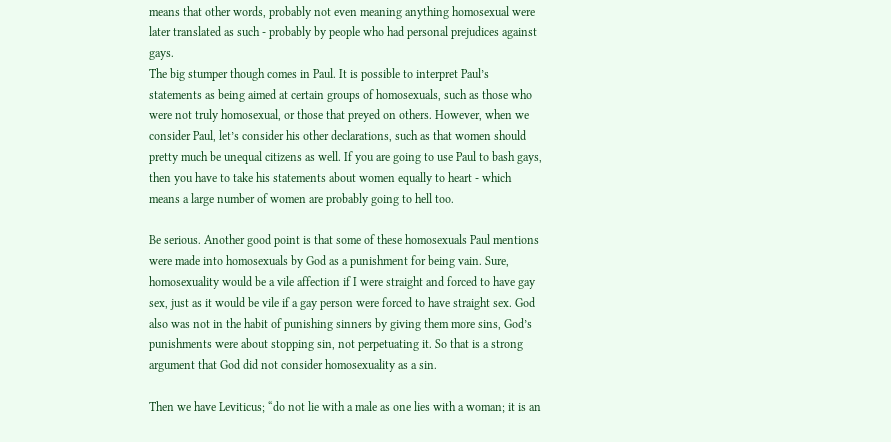means that other words, probably not even meaning anything homosexual were later translated as such - probably by people who had personal prejudices against gays.
The big stumper though comes in Paul. It is possible to interpret Paul’s statements as being aimed at certain groups of homosexuals, such as those who were not truly homosexual, or those that preyed on others. However, when we consider Paul, let’s consider his other declarations, such as that women should pretty much be unequal citizens as well. If you are going to use Paul to bash gays, then you have to take his statements about women equally to heart - which means a large number of women are probably going to hell too.

Be serious. Another good point is that some of these homosexuals Paul mentions were made into homosexuals by God as a punishment for being vain. Sure, homosexuality would be a vile affection if I were straight and forced to have gay sex, just as it would be vile if a gay person were forced to have straight sex. God also was not in the habit of punishing sinners by giving them more sins, God’s punishments were about stopping sin, not perpetuating it. So that is a strong argument that God did not consider homosexuality as a sin.

Then we have Leviticus; “do not lie with a male as one lies with a woman; it is an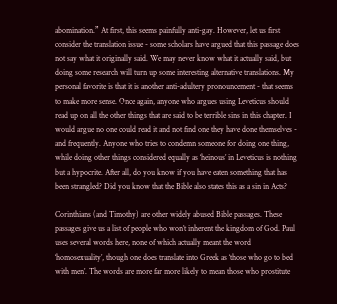abomination.” At first, this seems painfully anti-gay. However, let us first consider the translation issue - some scholars have argued that this passage does not say what it originally said. We may never know what it actually said, but doing some research will turn up some interesting alternative translations. My personal favorite is that it is another anti-adultery pronouncement - that seems to make more sense. Once again, anyone who argues using Leveticus should read up on all the other things that are said to be terrible sins in this chapter. I would argue no one could read it and not find one they have done themselves - and frequently. Anyone who tries to condemn someone for doing one thing, while doing other things considered equally as ‘heinous’ in Leveticus is nothing but a hypocrite. After all, do you know if you have eaten something that has been strangled? Did you know that the Bible also states this as a sin in Acts?

Corinthians (and Timothy) are other widely abused Bible passages. These passages give us a list of people who won’t inherent the kingdom of God. Paul uses several words here, none of which actually meant the word ‘homosexuality’, though one does translate into Greek as ‘those who go to bed with men’. The words are more far more likely to mean those who prostitute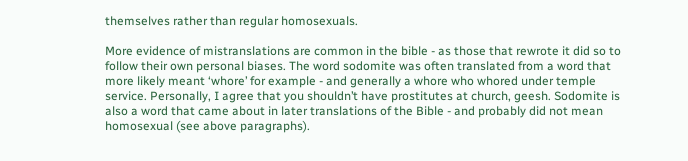themselves rather than regular homosexuals.

More evidence of mistranslations are common in the bible - as those that rewrote it did so to follow their own personal biases. The word sodomite was often translated from a word that more likely meant ‘whore’ for example - and generally a whore who whored under temple service. Personally, I agree that you shouldn’t have prostitutes at church, geesh. Sodomite is also a word that came about in later translations of the Bible - and probably did not mean homosexual (see above paragraphs).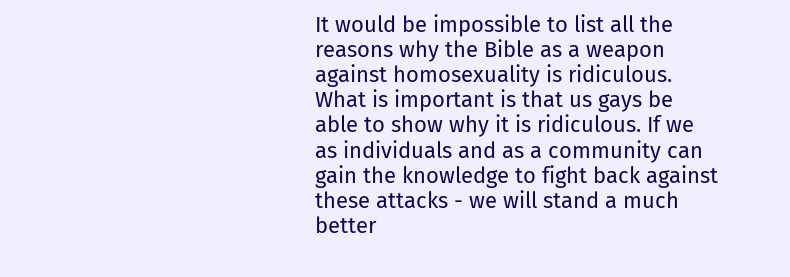It would be impossible to list all the reasons why the Bible as a weapon against homosexuality is ridiculous. What is important is that us gays be able to show why it is ridiculous. If we as individuals and as a community can gain the knowledge to fight back against these attacks - we will stand a much better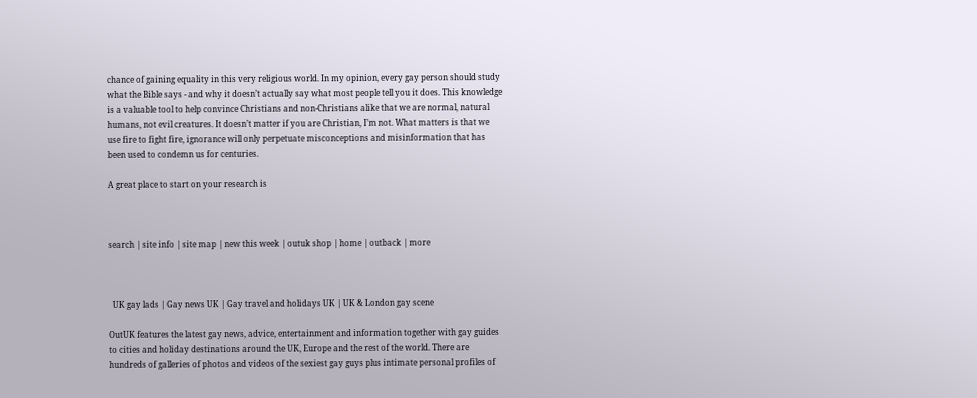chance of gaining equality in this very religious world. In my opinion, every gay person should study what the Bible says - and why it doesn’t actually say what most people tell you it does. This knowledge is a valuable tool to help convince Christians and non-Christians alike that we are normal, natural humans, not evil creatures. It doesn’t matter if you are Christian, I’m not. What matters is that we use fire to fight fire, ignorance will only perpetuate misconceptions and misinformation that has been used to condemn us for centuries.

A great place to start on your research is



search | site info | site map | new this week | outuk shop | home | outback | more



  UK gay lads | Gay news UK | Gay travel and holidays UK | UK & London gay scene

OutUK features the latest gay news, advice, entertainment and information together with gay guides to cities and holiday destinations around the UK, Europe and the rest of the world. There are hundreds of galleries of photos and videos of the sexiest gay guys plus intimate personal profiles of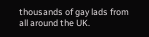thousands of gay lads from all around the UK.